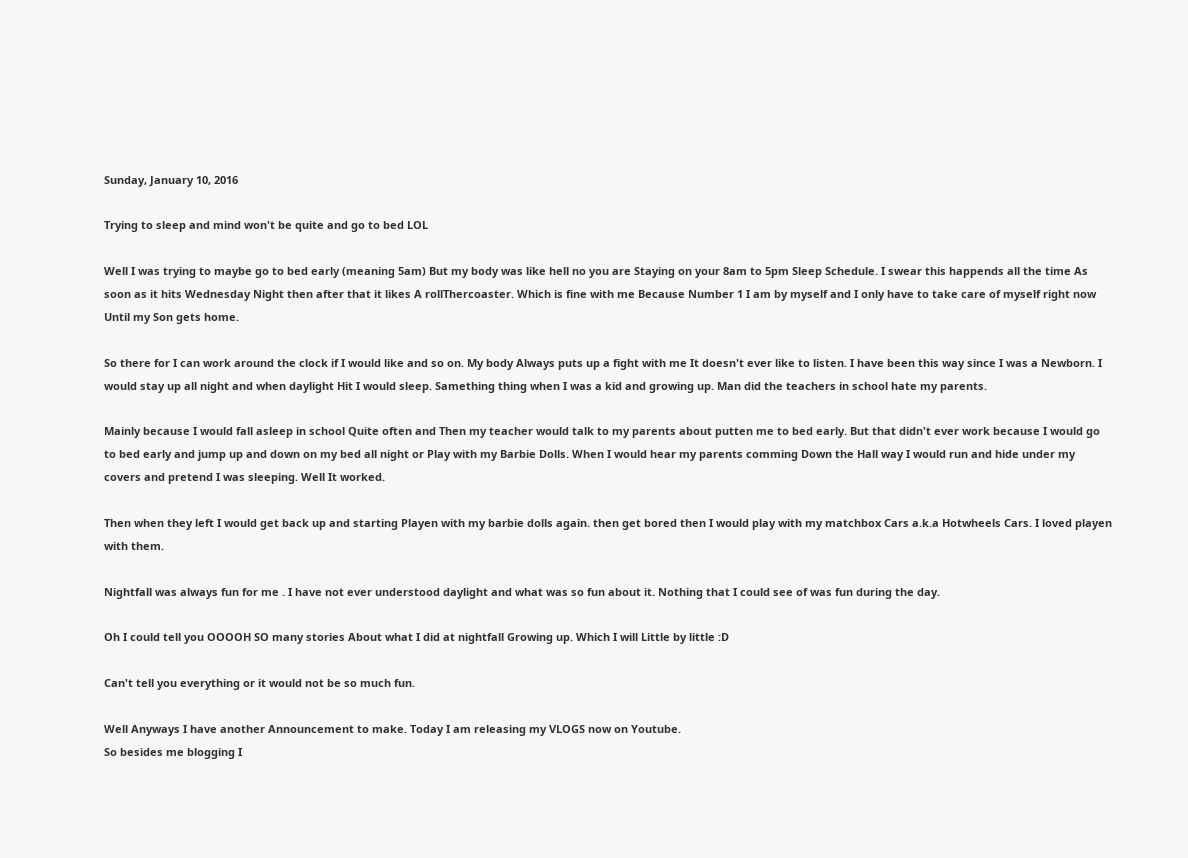Sunday, January 10, 2016

Trying to sleep and mind won't be quite and go to bed LOL

Well I was trying to maybe go to bed early (meaning 5am) But my body was like hell no you are Staying on your 8am to 5pm Sleep Schedule. I swear this happends all the time As soon as it hits Wednesday Night then after that it likes A rollThercoaster. Which is fine with me Because Number 1 I am by myself and I only have to take care of myself right now Until my Son gets home.

So there for I can work around the clock if I would like and so on. My body Always puts up a fight with me It doesn't ever like to listen. I have been this way since I was a Newborn. I would stay up all night and when daylight Hit I would sleep. Samething thing when I was a kid and growing up. Man did the teachers in school hate my parents.

Mainly because I would fall asleep in school Quite often and Then my teacher would talk to my parents about putten me to bed early. But that didn't ever work because I would go to bed early and jump up and down on my bed all night or Play with my Barbie Dolls. When I would hear my parents comming Down the Hall way I would run and hide under my covers and pretend I was sleeping. Well It worked.

Then when they left I would get back up and starting Playen with my barbie dolls again. then get bored then I would play with my matchbox Cars a.k.a Hotwheels Cars. I loved playen with them.

Nightfall was always fun for me . I have not ever understood daylight and what was so fun about it. Nothing that I could see of was fun during the day.

Oh I could tell you OOOOH SO many stories About what I did at nightfall Growing up. Which I will Little by little :D

Can't tell you everything or it would not be so much fun.

Well Anyways I have another Announcement to make. Today I am releasing my VLOGS now on Youtube.
So besides me blogging I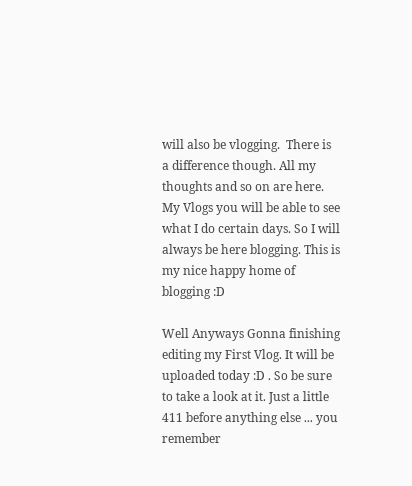will also be vlogging.  There is a difference though. All my thoughts and so on are here. My Vlogs you will be able to see what I do certain days. So I will always be here blogging. This is my nice happy home of blogging :D

Well Anyways Gonna finishing editing my First Vlog. It will be uploaded today :D . So be sure to take a look at it. Just a little 411 before anything else ... you remember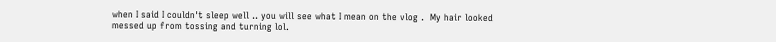when I said I couldn't sleep well .. you will see what I mean on the vlog .  My hair looked messed up from tossing and turning lol.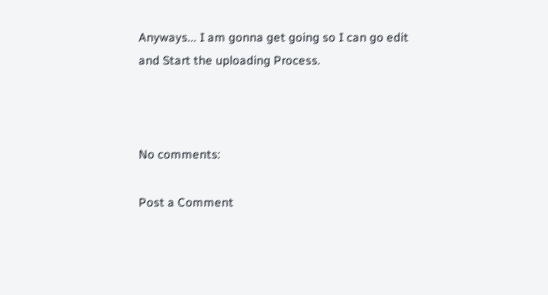Anyways... I am gonna get going so I can go edit and Start the uploading Process.



No comments:

Post a Comment